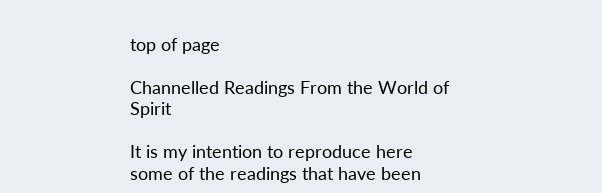top of page

Channelled Readings From the World of Spirit

It is my intention to reproduce here some of the readings that have been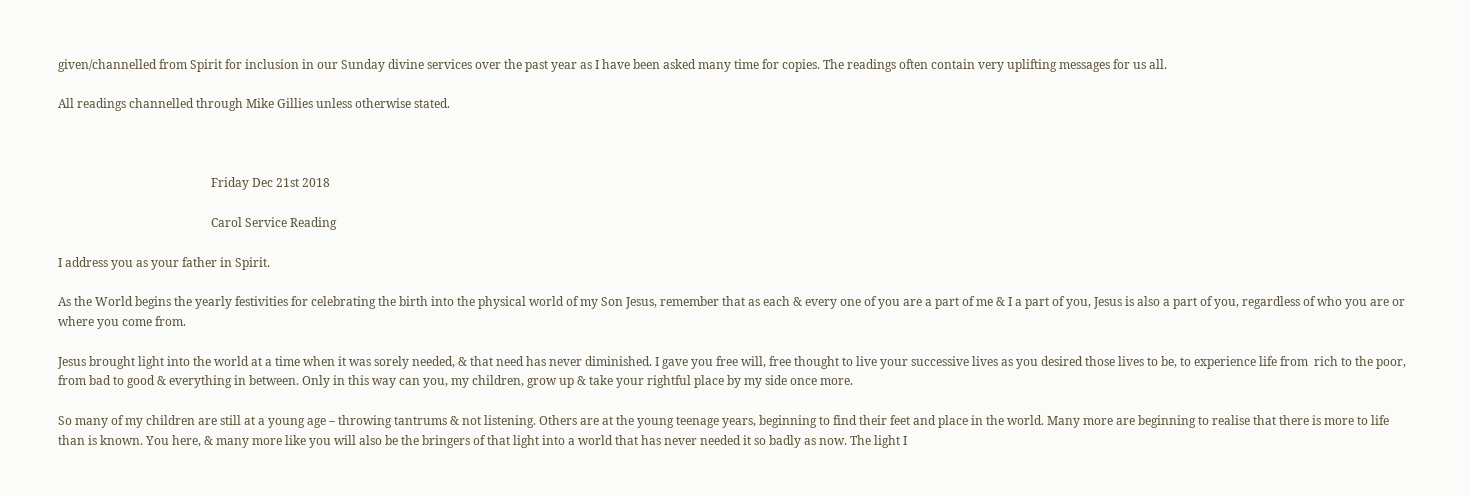given/channelled from Spirit for inclusion in our Sunday divine services over the past year as I have been asked many time for copies. The readings often contain very uplifting messages for us all.

All readings channelled through Mike Gillies unless otherwise stated.



                                                   Friday Dec 21st 2018

                                                   Carol Service Reading

I address you as your father in Spirit.

As the World begins the yearly festivities for celebrating the birth into the physical world of my Son Jesus, remember that as each & every one of you are a part of me & I a part of you, Jesus is also a part of you, regardless of who you are or where you come from.

Jesus brought light into the world at a time when it was sorely needed, & that need has never diminished. I gave you free will, free thought to live your successive lives as you desired those lives to be, to experience life from  rich to the poor, from bad to good & everything in between. Only in this way can you, my children, grow up & take your rightful place by my side once more.

So many of my children are still at a young age – throwing tantrums & not listening. Others are at the young teenage years, beginning to find their feet and place in the world. Many more are beginning to realise that there is more to life than is known. You here, & many more like you will also be the bringers of that light into a world that has never needed it so badly as now. The light I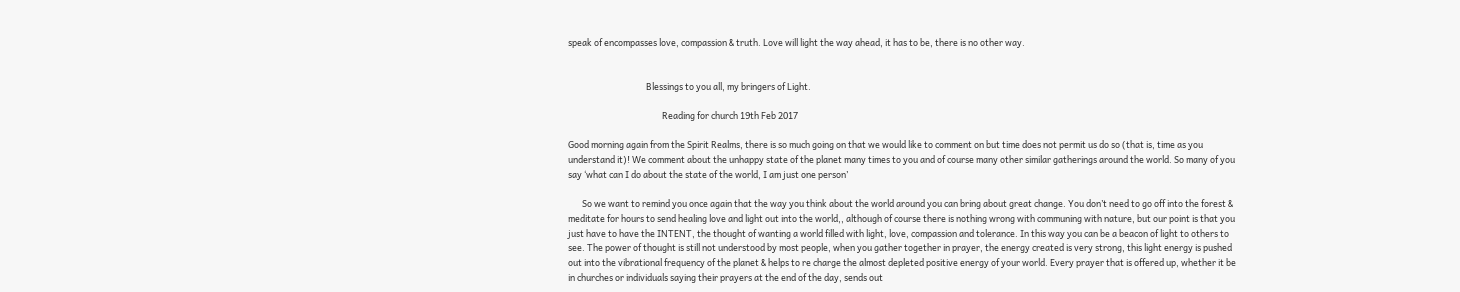speak of encompasses love, compassion & truth. Love will light the way ahead, it has to be, there is no other way.


                                       Blessings to you all, my bringers of Light.

                                               Reading for church 19th Feb 2017

Good morning again from the Spirit Realms, there is so much going on that we would like to comment on but time does not permit us do so (that is, time as you understand it)! We comment about the unhappy state of the planet many times to you and of course many other similar gatherings around the world. So many of you say ‘what can I do about the state of the world, I am just one person’

       So we want to remind you once again that the way you think about the world around you can bring about great change. You don’t need to go off into the forest & meditate for hours to send healing love and light out into the world,, although of course there is nothing wrong with communing with nature, but our point is that you just have to have the INTENT, the thought of wanting a world filled with light, love, compassion and tolerance. In this way you can be a beacon of light to others to see. The power of thought is still not understood by most people, when you gather together in prayer, the energy created is very strong, this light energy is pushed out into the vibrational frequency of the planet & helps to re charge the almost depleted positive energy of your world. Every prayer that is offered up, whether it be in churches or individuals saying their prayers at the end of the day, sends out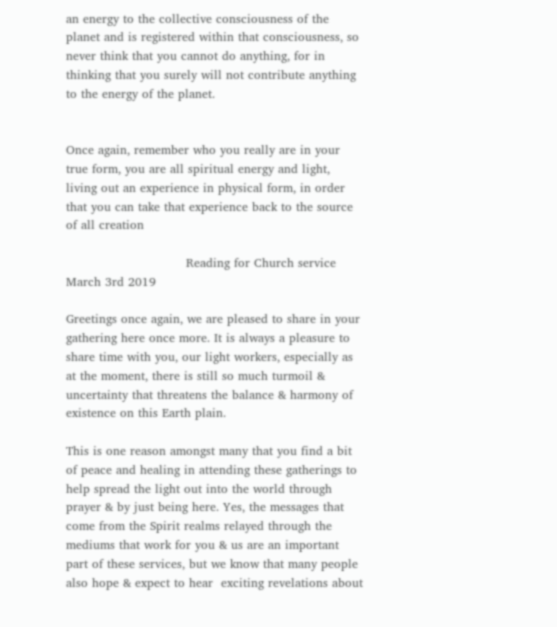an energy to the collective consciousness of the planet and is registered within that consciousness, so never think that you cannot do anything, for in thinking that you surely will not contribute anything to the energy of the planet.


Once again, remember who you really are in your true form, you are all spiritual energy and light, living out an experience in physical form, in order that you can take that experience back to the source of all creation

                              Reading for Church service March 3rd 2019

Greetings once again, we are pleased to share in your gathering here once more. It is always a pleasure to share time with you, our light workers, especially as at the moment, there is still so much turmoil & uncertainty that threatens the balance & harmony of existence on this Earth plain.

This is one reason amongst many that you find a bit of peace and healing in attending these gatherings to help spread the light out into the world through prayer & by just being here. Yes, the messages that come from the Spirit realms relayed through the mediums that work for you & us are an important part of these services, but we know that many people also hope & expect to hear  exciting revelations about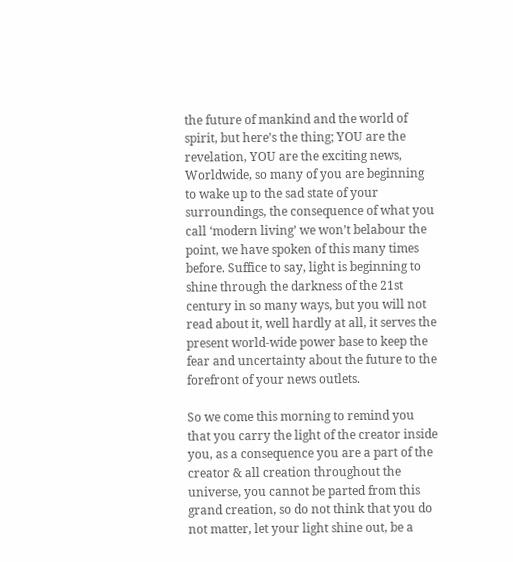the future of mankind and the world of spirit, but here’s the thing; YOU are the revelation, YOU are the exciting news, Worldwide, so many of you are beginning to wake up to the sad state of your surroundings, the consequence of what you call ‘modern living’ we won’t belabour the point, we have spoken of this many times before. Suffice to say, light is beginning to shine through the darkness of the 21st century in so many ways, but you will not read about it, well hardly at all, it serves the present world-wide power base to keep the fear and uncertainty about the future to the forefront of your news outlets.

So we come this morning to remind you that you carry the light of the creator inside you, as a consequence you are a part of the creator & all creation throughout the universe, you cannot be parted from this grand creation, so do not think that you do not matter, let your light shine out, be a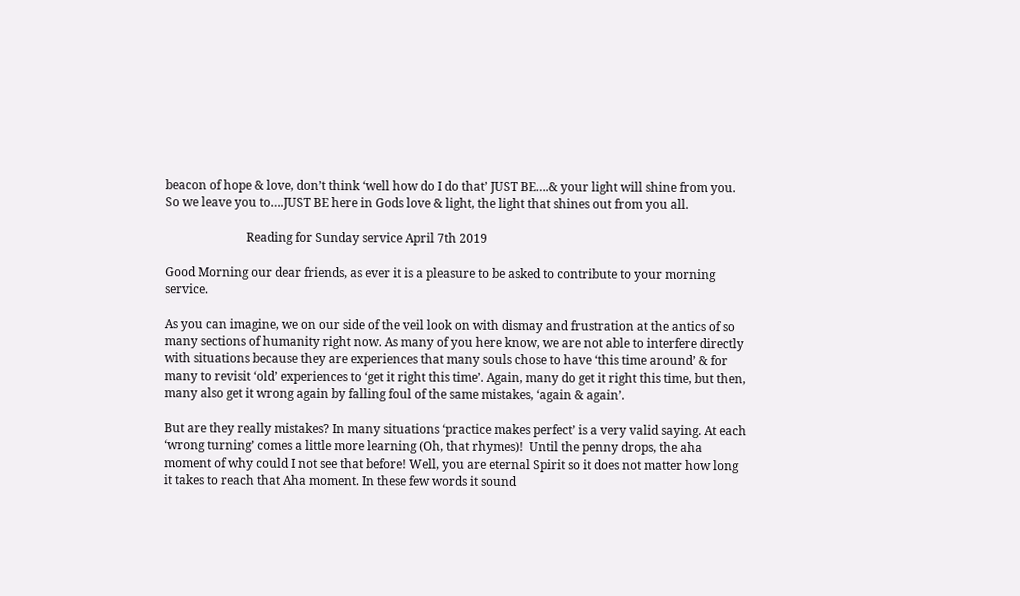beacon of hope & love, don’t think ‘well how do I do that’ JUST BE….& your light will shine from you. So we leave you to….JUST BE here in Gods love & light, the light that shines out from you all.

                           Reading for Sunday service April 7th 2019

Good Morning our dear friends, as ever it is a pleasure to be asked to contribute to your morning service.

As you can imagine, we on our side of the veil look on with dismay and frustration at the antics of so many sections of humanity right now. As many of you here know, we are not able to interfere directly with situations because they are experiences that many souls chose to have ‘this time around’ & for many to revisit ‘old’ experiences to ‘get it right this time’. Again, many do get it right this time, but then, many also get it wrong again by falling foul of the same mistakes, ‘again & again’.

But are they really mistakes? In many situations ‘practice makes perfect’ is a very valid saying. At each ‘wrong turning’ comes a little more learning (Oh, that rhymes)!  Until the penny drops, the aha moment of why could I not see that before! Well, you are eternal Spirit so it does not matter how long it takes to reach that Aha moment. In these few words it sound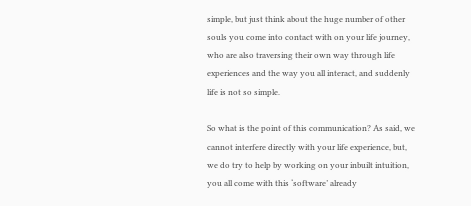simple, but just think about the huge number of other souls you come into contact with on your life journey, who are also traversing their own way through life experiences and the way you all interact, and suddenly life is not so simple.

So what is the point of this communication? As said, we cannot interfere directly with your life experience, but, we do try to help by working on your inbuilt intuition, you all come with this ‘software’ already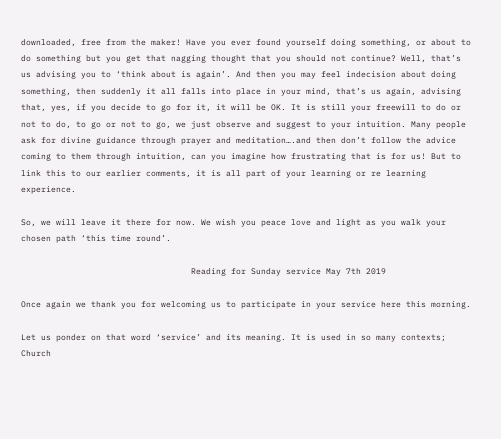downloaded, free from the maker! Have you ever found yourself doing something, or about to do something but you get that nagging thought that you should not continue? Well, that’s us advising you to ‘think about is again’. And then you may feel indecision about doing something, then suddenly it all falls into place in your mind, that’s us again, advising that, yes, if you decide to go for it, it will be OK. It is still your freewill to do or not to do, to go or not to go, we just observe and suggest to your intuition. Many people ask for divine guidance through prayer and meditation….and then don’t follow the advice coming to them through intuition, can you imagine how frustrating that is for us! But to link this to our earlier comments, it is all part of your learning or re learning experience.

So, we will leave it there for now. We wish you peace love and light as you walk your chosen path ‘this time round’.

                                  Reading for Sunday service May 7th 2019

Once again we thank you for welcoming us to participate in your service here this morning.

Let us ponder on that word ‘service’ and its meaning. It is used in so many contexts; Church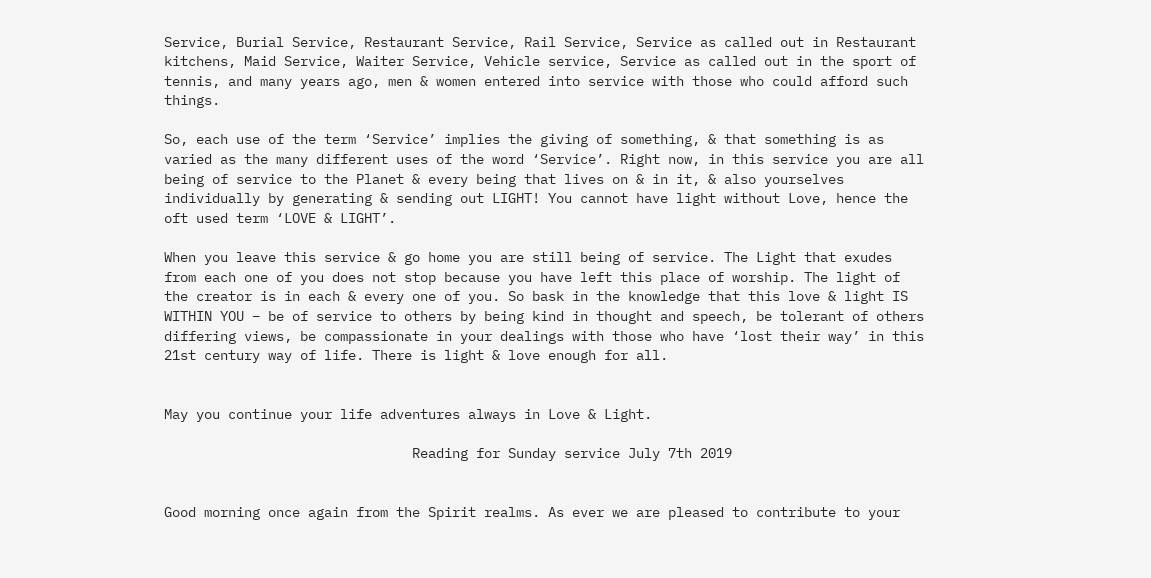Service, Burial Service, Restaurant Service, Rail Service, Service as called out in Restaurant kitchens, Maid Service, Waiter Service, Vehicle service, Service as called out in the sport of tennis, and many years ago, men & women entered into service with those who could afford such things.

So, each use of the term ‘Service’ implies the giving of something, & that something is as varied as the many different uses of the word ‘Service’. Right now, in this service you are all being of service to the Planet & every being that lives on & in it, & also yourselves individually by generating & sending out LIGHT! You cannot have light without Love, hence the oft used term ‘LOVE & LIGHT’.

When you leave this service & go home you are still being of service. The Light that exudes from each one of you does not stop because you have left this place of worship. The light of the creator is in each & every one of you. So bask in the knowledge that this love & light IS WITHIN YOU – be of service to others by being kind in thought and speech, be tolerant of others differing views, be compassionate in your dealings with those who have ‘lost their way’ in this 21st century way of life. There is light & love enough for all.


May you continue your life adventures always in Love & Light.

                               Reading for Sunday service July 7th 2019


Good morning once again from the Spirit realms. As ever we are pleased to contribute to your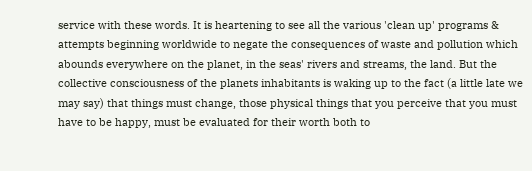service with these words. It is heartening to see all the various 'clean up' programs & attempts beginning worldwide to negate the consequences of waste and pollution which abounds everywhere on the planet, in the seas' rivers and streams, the land. But the collective consciousness of the planets inhabitants is waking up to the fact (a little late we may say) that things must change, those physical things that you perceive that you must have to be happy, must be evaluated for their worth both to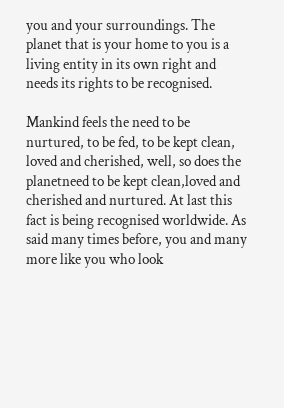you and your surroundings. The planet that is your home to you is a living entity in its own right and needs its rights to be recognised.

Mankind feels the need to be nurtured, to be fed, to be kept clean, loved and cherished, well, so does the planetneed to be kept clean,loved and cherished and nurtured. At last this fact is being recognised worldwide. As said many times before, you and many more like you who look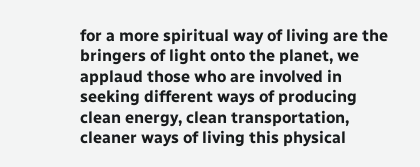for a more spiritual way of living are the bringers of light onto the planet, we applaud those who are involved in seeking different ways of producing clean energy, clean transportation, cleaner ways of living this physical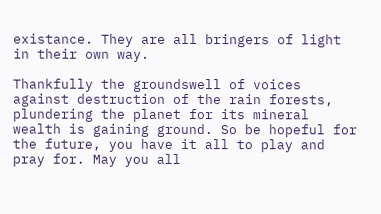existance. They are all bringers of light in their own way.

Thankfully the groundswell of voices against destruction of the rain forests, plundering the planet for its mineral wealth is gaining ground. So be hopeful for the future, you have it all to play and pray for. May you all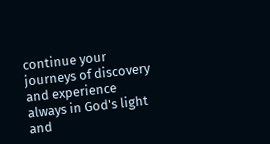continue your journeys of discovery and experience always in God's light and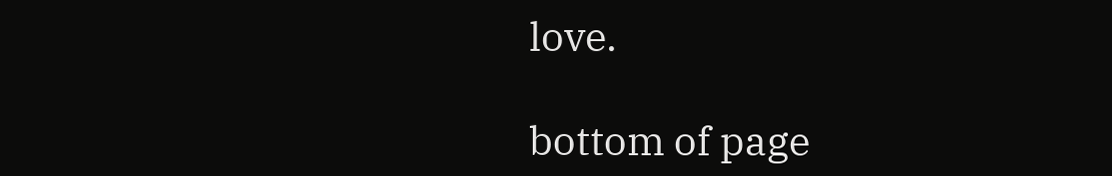love.

bottom of page